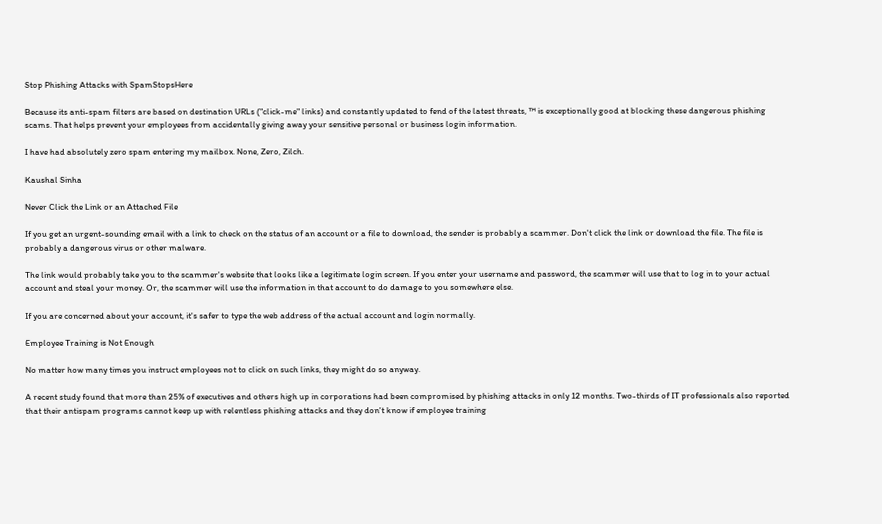Stop Phishing Attacks with SpamStopsHere

Because its anti-spam filters are based on destination URLs ("click-me" links) and constantly updated to fend of the latest threats, ™ is exceptionally good at blocking these dangerous phishing scams. That helps prevent your employees from accidentally giving away your sensitive personal or business login information.

I have had absolutely zero spam entering my mailbox. None, Zero, Zilch.

Kaushal Sinha

Never Click the Link or an Attached File

If you get an urgent-sounding email with a link to check on the status of an account or a file to download, the sender is probably a scammer. Don't click the link or download the file. The file is probably a dangerous virus or other malware.

The link would probably take you to the scammer's website that looks like a legitimate login screen. If you enter your username and password, the scammer will use that to log in to your actual account and steal your money. Or, the scammer will use the information in that account to do damage to you somewhere else.

If you are concerned about your account, it's safer to type the web address of the actual account and login normally.

Employee Training is Not Enough

No matter how many times you instruct employees not to click on such links, they might do so anyway.

A recent study found that more than 25% of executives and others high up in corporations had been compromised by phishing attacks in only 12 months. Two-thirds of IT professionals also reported that their antispam programs cannot keep up with relentless phishing attacks and they don't know if employee training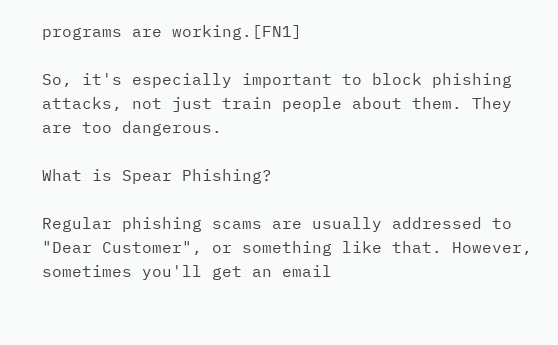programs are working.[FN1]

So, it's especially important to block phishing attacks, not just train people about them. They are too dangerous.

What is Spear Phishing?

Regular phishing scams are usually addressed to "Dear Customer", or something like that. However, sometimes you'll get an email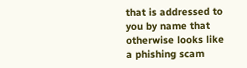that is addressed to you by name that otherwise looks like a phishing scam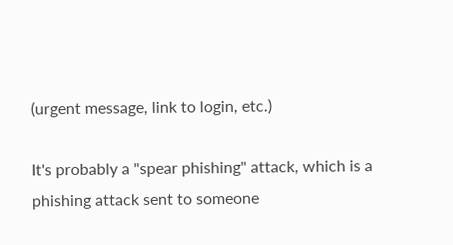(urgent message, link to login, etc.)

It's probably a "spear phishing" attack, which is a phishing attack sent to someone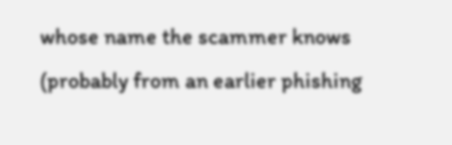whose name the scammer knows (probably from an earlier phishing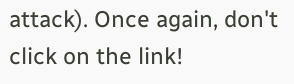attack). Once again, don't click on the link!